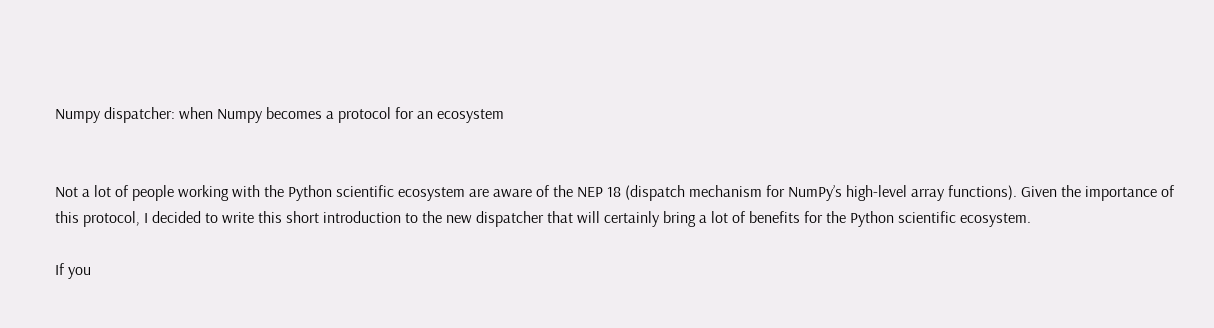Numpy dispatcher: when Numpy becomes a protocol for an ecosystem


Not a lot of people working with the Python scientific ecosystem are aware of the NEP 18 (dispatch mechanism for NumPy’s high-level array functions). Given the importance of this protocol, I decided to write this short introduction to the new dispatcher that will certainly bring a lot of benefits for the Python scientific ecosystem.

If you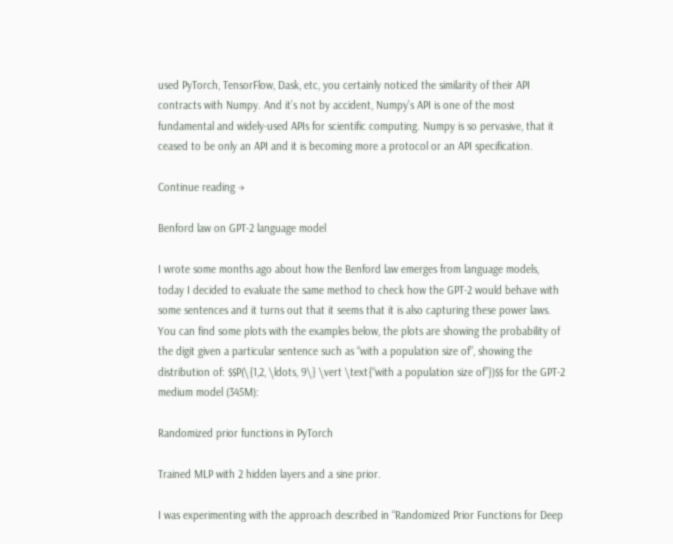used PyTorch, TensorFlow, Dask, etc, you certainly noticed the similarity of their API contracts with Numpy. And it’s not by accident, Numpy’s API is one of the most fundamental and widely-used APIs for scientific computing. Numpy is so pervasive, that it ceased to be only an API and it is becoming more a protocol or an API specification.

Continue reading →

Benford law on GPT-2 language model

I wrote some months ago about how the Benford law emerges from language models, today I decided to evaluate the same method to check how the GPT-2 would behave with some sentences and it turns out that it seems that it is also capturing these power laws. You can find some plots with the examples below, the plots are showing the probability of the digit given a particular sentence such as “with a population size of”, showing the distribution of: $$P(\{1,2, \ldots, 9\} \vert \text{“with a population size of”})$$ for the GPT-2 medium model (345M):

Randomized prior functions in PyTorch

Trained MLP with 2 hidden layers and a sine prior.

I was experimenting with the approach described in “Randomized Prior Functions for Deep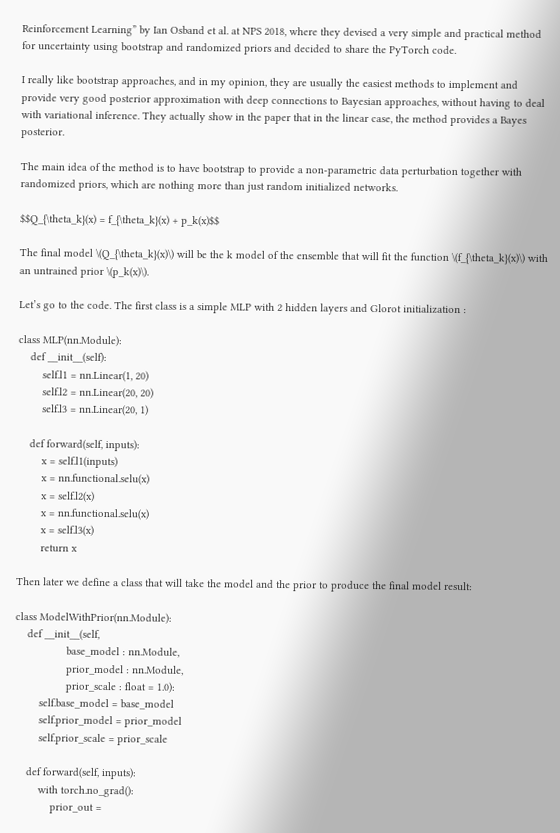Reinforcement Learning” by Ian Osband et al. at NPS 2018, where they devised a very simple and practical method for uncertainty using bootstrap and randomized priors and decided to share the PyTorch code.

I really like bootstrap approaches, and in my opinion, they are usually the easiest methods to implement and provide very good posterior approximation with deep connections to Bayesian approaches, without having to deal with variational inference. They actually show in the paper that in the linear case, the method provides a Bayes posterior.

The main idea of the method is to have bootstrap to provide a non-parametric data perturbation together with randomized priors, which are nothing more than just random initialized networks.

$$Q_{\theta_k}(x) = f_{\theta_k}(x) + p_k(x)$$

The final model \(Q_{\theta_k}(x)\) will be the k model of the ensemble that will fit the function \(f_{\theta_k}(x)\) with an untrained prior \(p_k(x)\).

Let’s go to the code. The first class is a simple MLP with 2 hidden layers and Glorot initialization :

class MLP(nn.Module):
    def __init__(self):
        self.l1 = nn.Linear(1, 20)
        self.l2 = nn.Linear(20, 20)
        self.l3 = nn.Linear(20, 1)

    def forward(self, inputs):
        x = self.l1(inputs)
        x = nn.functional.selu(x)
        x = self.l2(x)
        x = nn.functional.selu(x)
        x = self.l3(x)
        return x

Then later we define a class that will take the model and the prior to produce the final model result:

class ModelWithPrior(nn.Module):
    def __init__(self,
                 base_model : nn.Module,
                 prior_model : nn.Module,
                 prior_scale : float = 1.0):
        self.base_model = base_model
        self.prior_model = prior_model
        self.prior_scale = prior_scale

    def forward(self, inputs):
        with torch.no_grad():
            prior_out =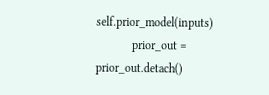self.prior_model(inputs)
            prior_out = prior_out.detach()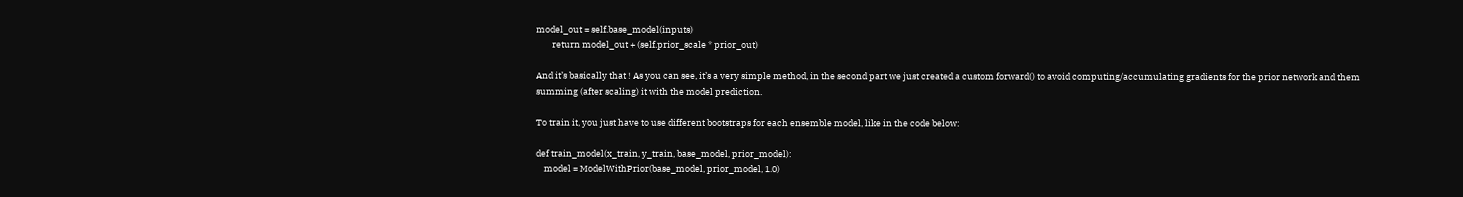model_out = self.base_model(inputs)
        return model_out + (self.prior_scale * prior_out)

And it’s basically that ! As you can see, it’s a very simple method, in the second part we just created a custom forward() to avoid computing/accumulating gradients for the prior network and them summing (after scaling) it with the model prediction.

To train it, you just have to use different bootstraps for each ensemble model, like in the code below:

def train_model(x_train, y_train, base_model, prior_model):
    model = ModelWithPrior(base_model, prior_model, 1.0)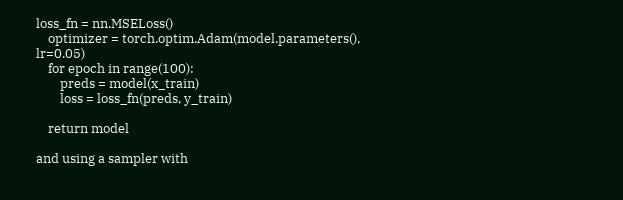loss_fn = nn.MSELoss()
    optimizer = torch.optim.Adam(model.parameters(), lr=0.05)
    for epoch in range(100):
        preds = model(x_train)
        loss = loss_fn(preds, y_train)

    return model

and using a sampler with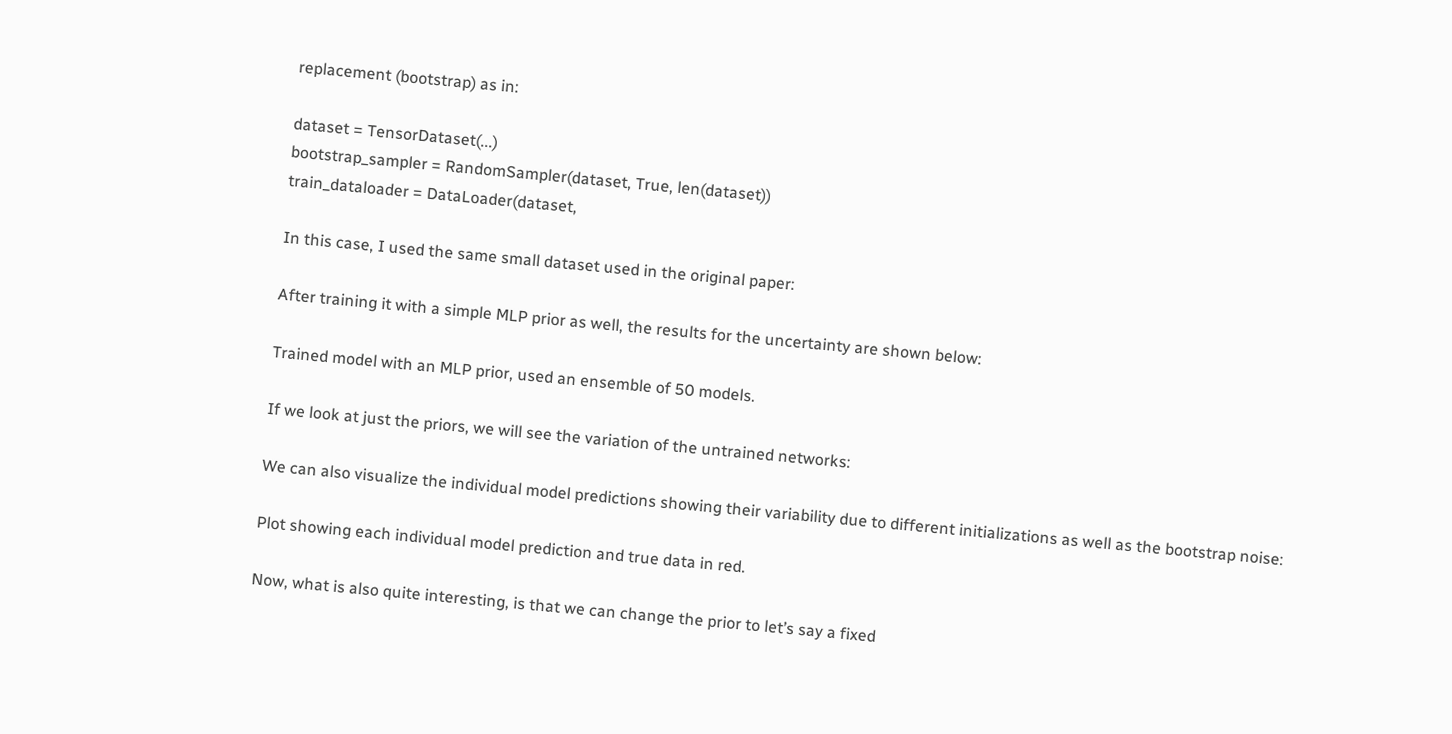replacement (bootstrap) as in:

dataset = TensorDataset(...)
bootstrap_sampler = RandomSampler(dataset, True, len(dataset))
train_dataloader = DataLoader(dataset,

In this case, I used the same small dataset used in the original paper:

After training it with a simple MLP prior as well, the results for the uncertainty are shown below:

Trained model with an MLP prior, used an ensemble of 50 models.

If we look at just the priors, we will see the variation of the untrained networks:

We can also visualize the individual model predictions showing their variability due to different initializations as well as the bootstrap noise:

Plot showing each individual model prediction and true data in red.

Now, what is also quite interesting, is that we can change the prior to let’s say a fixed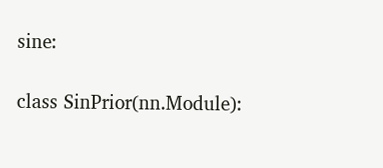sine:

class SinPrior(nn.Module):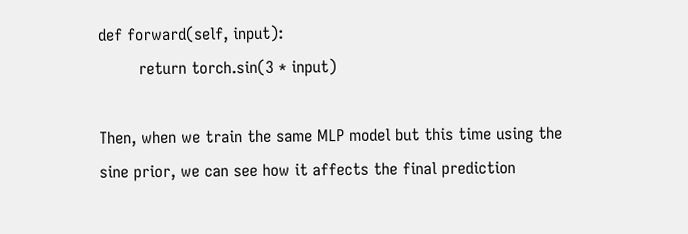def forward(self, input):
        return torch.sin(3 * input)

Then, when we train the same MLP model but this time using the sine prior, we can see how it affects the final prediction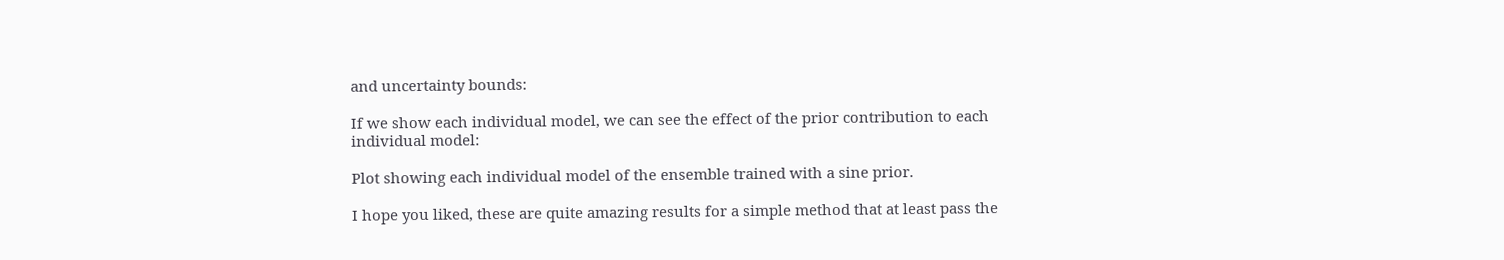and uncertainty bounds:

If we show each individual model, we can see the effect of the prior contribution to each individual model:

Plot showing each individual model of the ensemble trained with a sine prior.

I hope you liked, these are quite amazing results for a simple method that at least pass the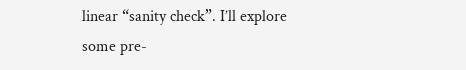linear “sanity check”. I’ll explore some pre-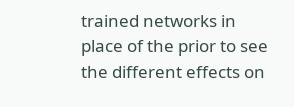trained networks in place of the prior to see the different effects on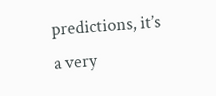predictions, it’s a very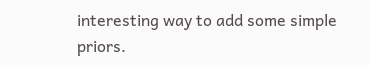interesting way to add some simple priors.